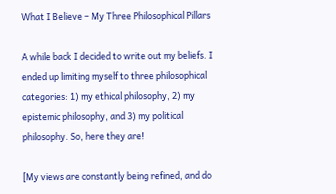What I Believe – My Three Philosophical Pillars

A while back I decided to write out my beliefs. I ended up limiting myself to three philosophical categories: 1) my ethical philosophy, 2) my epistemic philosophy, and 3) my political philosophy. So, here they are!

[My views are constantly being refined, and do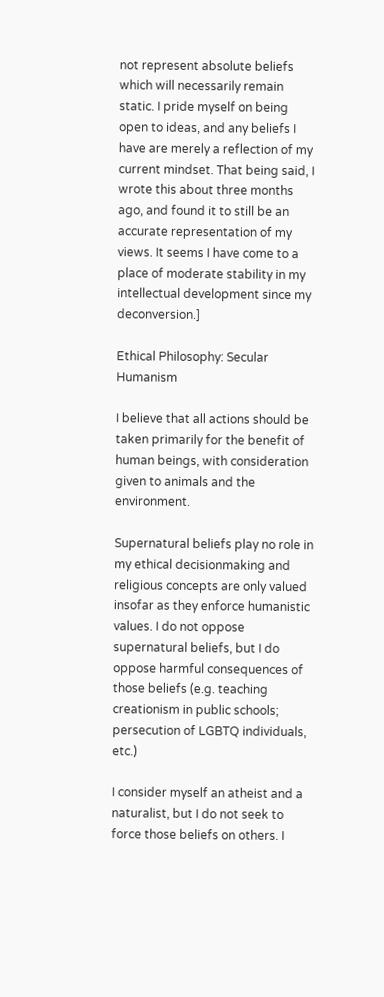not represent absolute beliefs which will necessarily remain static. I pride myself on being open to ideas, and any beliefs I have are merely a reflection of my current mindset. That being said, I wrote this about three months ago, and found it to still be an accurate representation of my views. It seems I have come to a place of moderate stability in my intellectual development since my deconversion.]

Ethical Philosophy: Secular Humanism

I believe that all actions should be taken primarily for the benefit of human beings, with consideration given to animals and the environment.

Supernatural beliefs play no role in my ethical decisionmaking and religious concepts are only valued insofar as they enforce humanistic values. I do not oppose supernatural beliefs, but I do oppose harmful consequences of those beliefs (e.g. teaching creationism in public schools; persecution of LGBTQ individuals, etc.)

I consider myself an atheist and a naturalist, but I do not seek to force those beliefs on others. I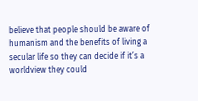believe that people should be aware of humanism and the benefits of living a secular life so they can decide if it’s a worldview they could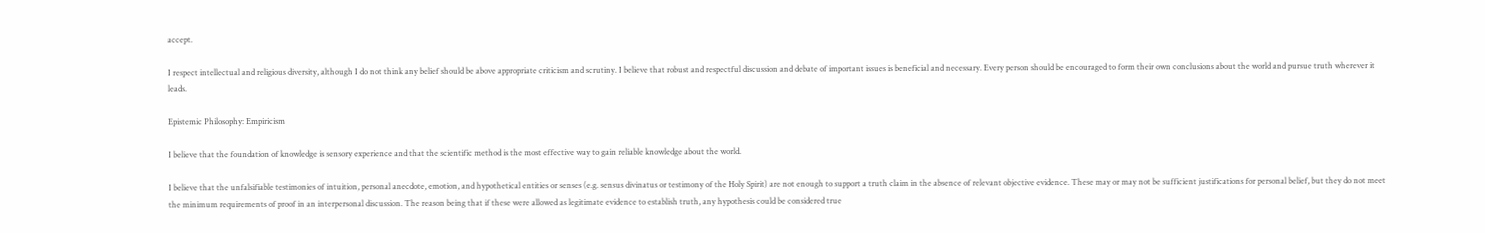accept.

I respect intellectual and religious diversity, although I do not think any belief should be above appropriate criticism and scrutiny. I believe that robust and respectful discussion and debate of important issues is beneficial and necessary. Every person should be encouraged to form their own conclusions about the world and pursue truth wherever it leads.

Epistemic Philosophy: Empiricism

I believe that the foundation of knowledge is sensory experience and that the scientific method is the most effective way to gain reliable knowledge about the world.

I believe that the unfalsifiable testimonies of intuition, personal anecdote, emotion, and hypothetical entities or senses (e.g. sensus divinatus or testimony of the Holy Spirit) are not enough to support a truth claim in the absence of relevant objective evidence. These may or may not be sufficient justifications for personal belief, but they do not meet the minimum requirements of proof in an interpersonal discussion. The reason being that if these were allowed as legitimate evidence to establish truth, any hypothesis could be considered true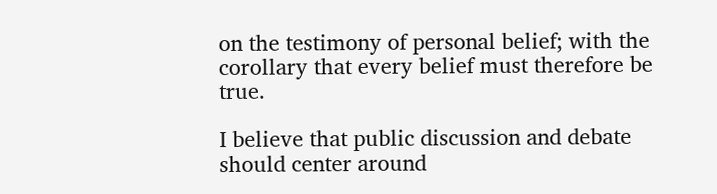on the testimony of personal belief; with the corollary that every belief must therefore be true.

I believe that public discussion and debate should center around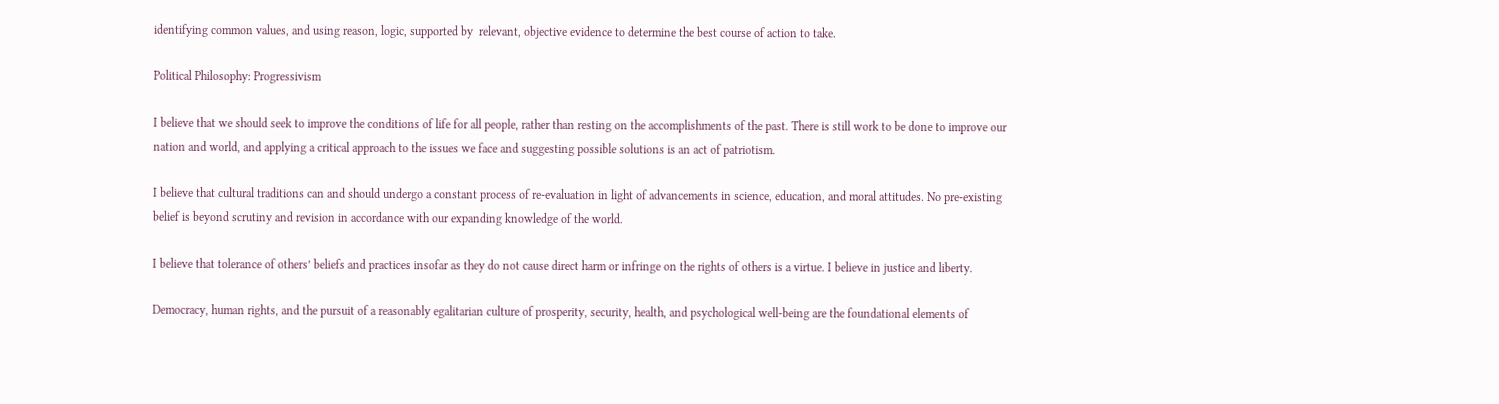identifying common values, and using reason, logic, supported by  relevant, objective evidence to determine the best course of action to take.

Political Philosophy: Progressivism

I believe that we should seek to improve the conditions of life for all people, rather than resting on the accomplishments of the past. There is still work to be done to improve our nation and world, and applying a critical approach to the issues we face and suggesting possible solutions is an act of patriotism.

I believe that cultural traditions can and should undergo a constant process of re-evaluation in light of advancements in science, education, and moral attitudes. No pre-existing belief is beyond scrutiny and revision in accordance with our expanding knowledge of the world.

I believe that tolerance of others’ beliefs and practices insofar as they do not cause direct harm or infringe on the rights of others is a virtue. I believe in justice and liberty.

Democracy, human rights, and the pursuit of a reasonably egalitarian culture of prosperity, security, health, and psychological well-being are the foundational elements of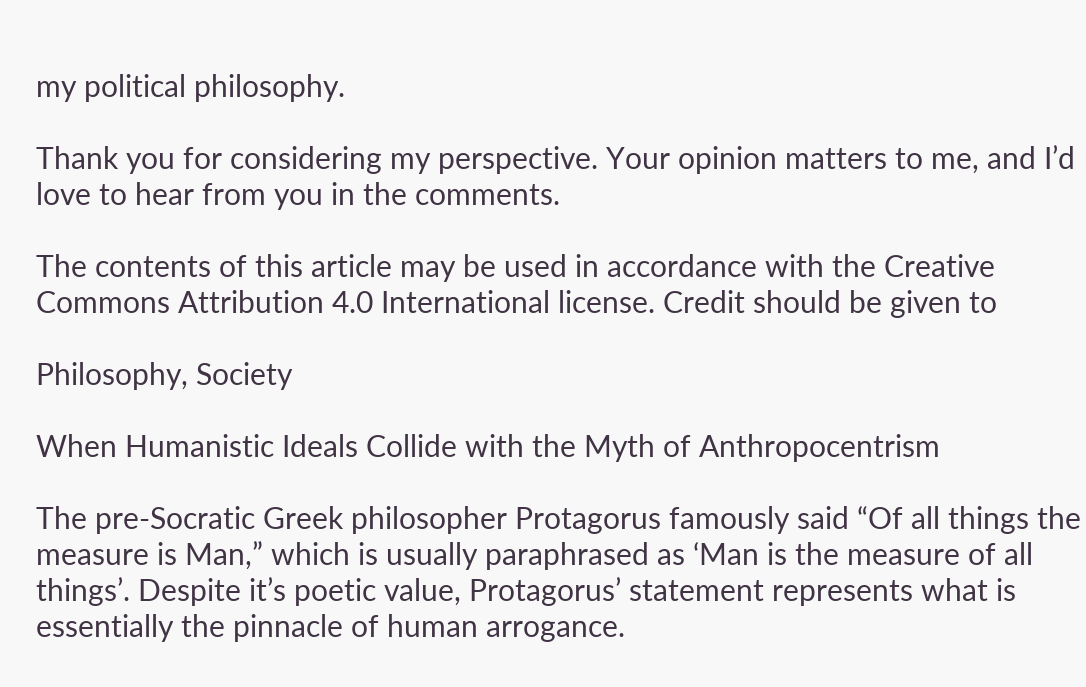my political philosophy.

Thank you for considering my perspective. Your opinion matters to me, and I’d love to hear from you in the comments.

The contents of this article may be used in accordance with the Creative Commons Attribution 4.0 International license. Credit should be given to

Philosophy, Society

When Humanistic Ideals Collide with the Myth of Anthropocentrism

The pre-Socratic Greek philosopher Protagorus famously said “Of all things the measure is Man,” which is usually paraphrased as ‘Man is the measure of all things’. Despite it’s poetic value, Protagorus’ statement represents what is essentially the pinnacle of human arrogance.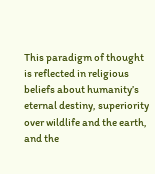This paradigm of thought is reflected in religious beliefs about humanity’s eternal destiny, superiority over wildlife and the earth, and the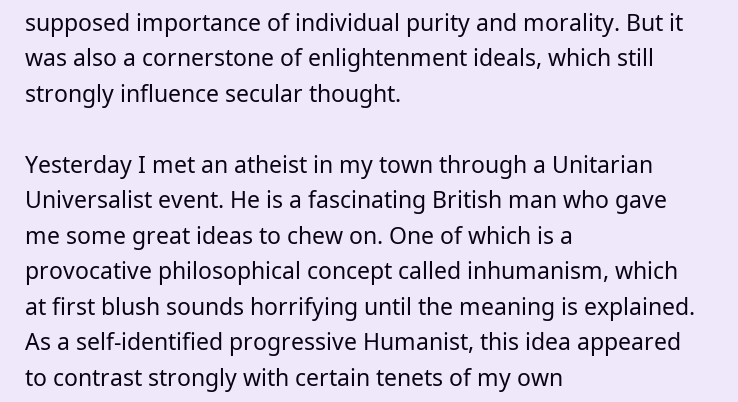supposed importance of individual purity and morality. But it  was also a cornerstone of enlightenment ideals, which still strongly influence secular thought.

Yesterday I met an atheist in my town through a Unitarian Universalist event. He is a fascinating British man who gave me some great ideas to chew on. One of which is a provocative philosophical concept called inhumanism, which at first blush sounds horrifying until the meaning is explained. As a self-identified progressive Humanist, this idea appeared to contrast strongly with certain tenets of my own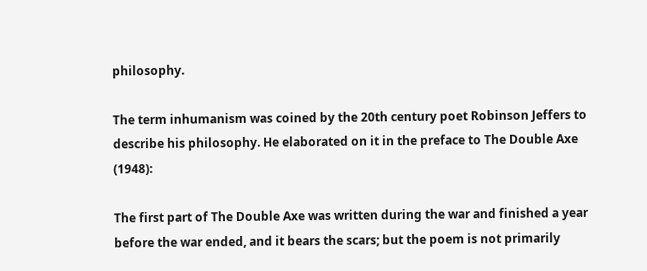philosophy.

The term inhumanism was coined by the 20th century poet Robinson Jeffers to describe his philosophy. He elaborated on it in the preface to The Double Axe  (1948):

The first part of The Double Axe was written during the war and finished a year before the war ended, and it bears the scars; but the poem is not primarily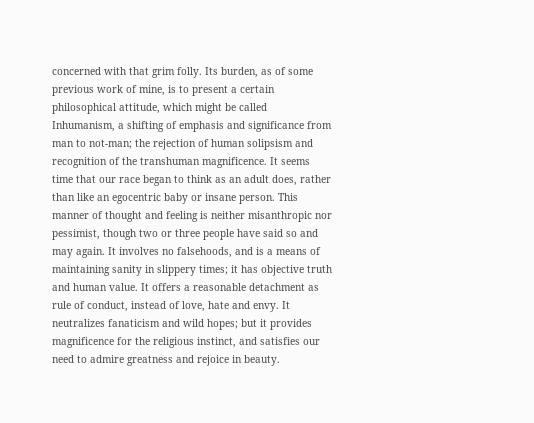concerned with that grim folly. Its burden, as of some previous work of mine, is to present a certain philosophical attitude, which might be called Inhumanism, a shifting of emphasis and significance from man to not-man; the rejection of human solipsism and recognition of the transhuman magnificence. It seems time that our race began to think as an adult does, rather than like an egocentric baby or insane person. This manner of thought and feeling is neither misanthropic nor pessimist, though two or three people have said so and may again. It involves no falsehoods, and is a means of maintaining sanity in slippery times; it has objective truth and human value. It offers a reasonable detachment as rule of conduct, instead of love, hate and envy. It neutralizes fanaticism and wild hopes; but it provides magnificence for the religious instinct, and satisfies our need to admire greatness and rejoice in beauty.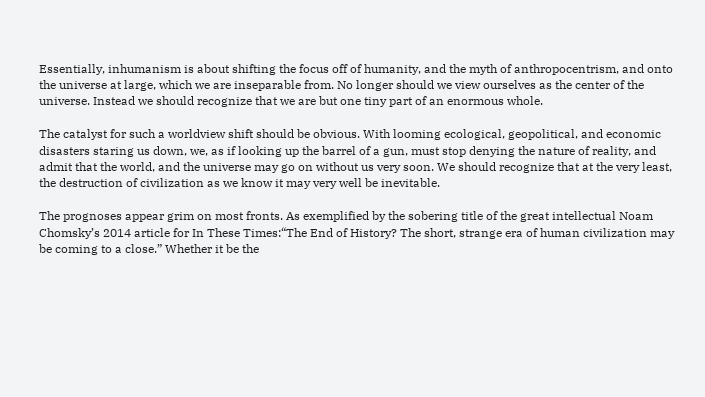Essentially, inhumanism is about shifting the focus off of humanity, and the myth of anthropocentrism, and onto the universe at large, which we are inseparable from. No longer should we view ourselves as the center of the universe. Instead we should recognize that we are but one tiny part of an enormous whole.

The catalyst for such a worldview shift should be obvious. With looming ecological, geopolitical, and economic disasters staring us down, we, as if looking up the barrel of a gun, must stop denying the nature of reality, and admit that the world, and the universe may go on without us very soon. We should recognize that at the very least, the destruction of civilization as we know it may very well be inevitable.

The prognoses appear grim on most fronts. As exemplified by the sobering title of the great intellectual Noam Chomsky’s 2014 article for In These Times:“The End of History? The short, strange era of human civilization may be coming to a close.” Whether it be the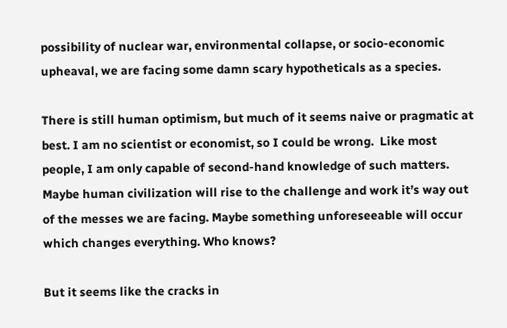possibility of nuclear war, environmental collapse, or socio-economic upheaval, we are facing some damn scary hypotheticals as a species.

There is still human optimism, but much of it seems naive or pragmatic at best. I am no scientist or economist, so I could be wrong.  Like most people, I am only capable of second-hand knowledge of such matters.  Maybe human civilization will rise to the challenge and work it’s way out of the messes we are facing. Maybe something unforeseeable will occur which changes everything. Who knows?

But it seems like the cracks in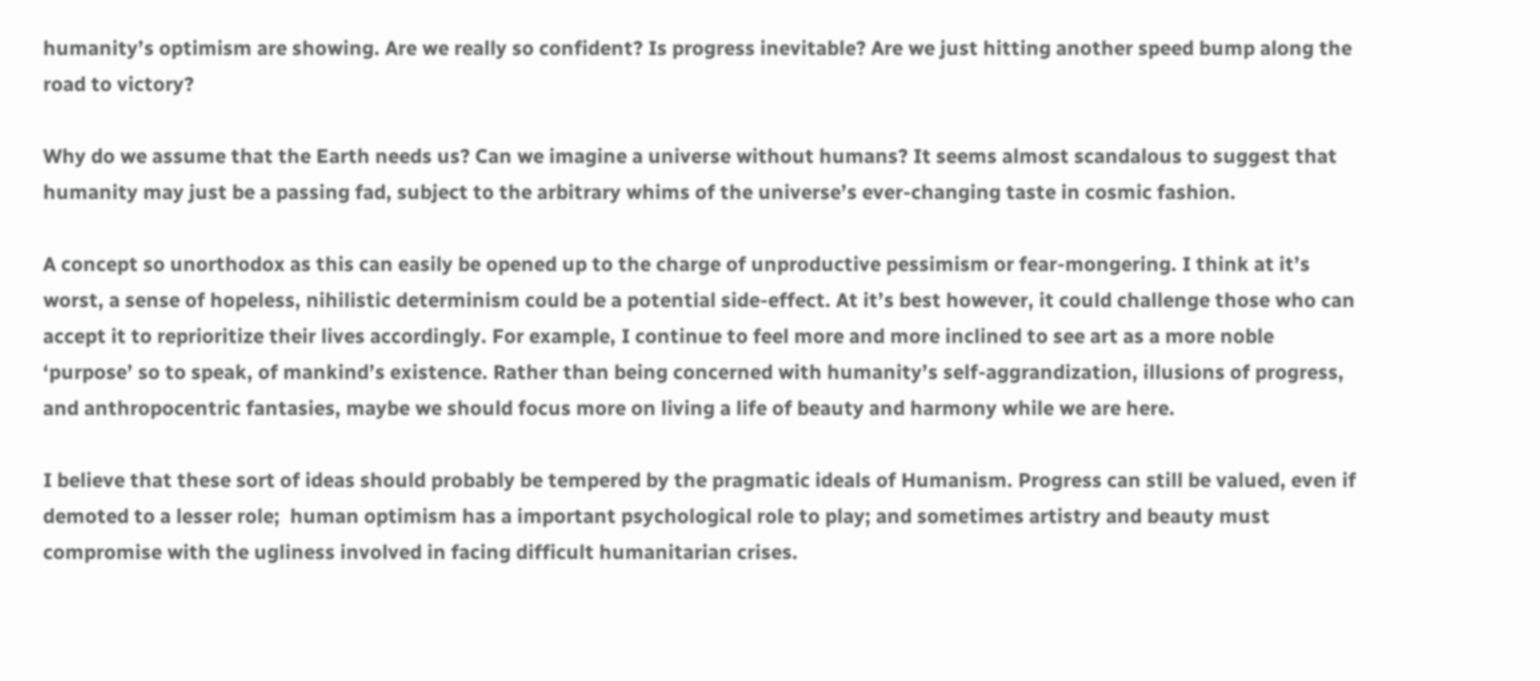humanity’s optimism are showing. Are we really so confident? Is progress inevitable? Are we just hitting another speed bump along the road to victory?

Why do we assume that the Earth needs us? Can we imagine a universe without humans? It seems almost scandalous to suggest that humanity may just be a passing fad, subject to the arbitrary whims of the universe’s ever-changing taste in cosmic fashion.

A concept so unorthodox as this can easily be opened up to the charge of unproductive pessimism or fear-mongering. I think at it’s worst, a sense of hopeless, nihilistic determinism could be a potential side-effect. At it’s best however, it could challenge those who can accept it to reprioritize their lives accordingly. For example, I continue to feel more and more inclined to see art as a more noble ‘purpose’ so to speak, of mankind’s existence. Rather than being concerned with humanity’s self-aggrandization, illusions of progress, and anthropocentric fantasies, maybe we should focus more on living a life of beauty and harmony while we are here.

I believe that these sort of ideas should probably be tempered by the pragmatic ideals of Humanism. Progress can still be valued, even if demoted to a lesser role;  human optimism has a important psychological role to play; and sometimes artistry and beauty must compromise with the ugliness involved in facing difficult humanitarian crises.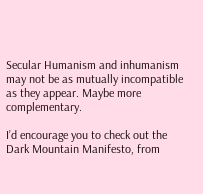Secular Humanism and inhumanism may not be as mutually incompatible as they appear. Maybe more complementary.

I’d encourage you to check out the  Dark Mountain Manifesto, from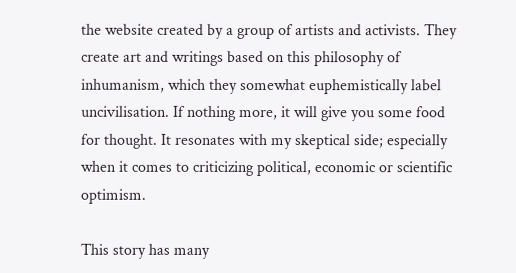the website created by a group of artists and activists. They create art and writings based on this philosophy of inhumanism, which they somewhat euphemistically label uncivilisation. If nothing more, it will give you some food for thought. It resonates with my skeptical side; especially when it comes to criticizing political, economic or scientific optimism.

This story has many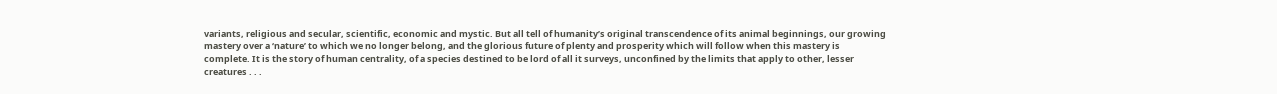variants, religious and secular, scientific, economic and mystic. But all tell of humanity’s original transcendence of its animal beginnings, our growing mastery over a ‘nature’ to which we no longer belong, and the glorious future of plenty and prosperity which will follow when this mastery is complete. It is the story of human centrality, of a species destined to be lord of all it surveys, unconfined by the limits that apply to other, lesser creatures . . .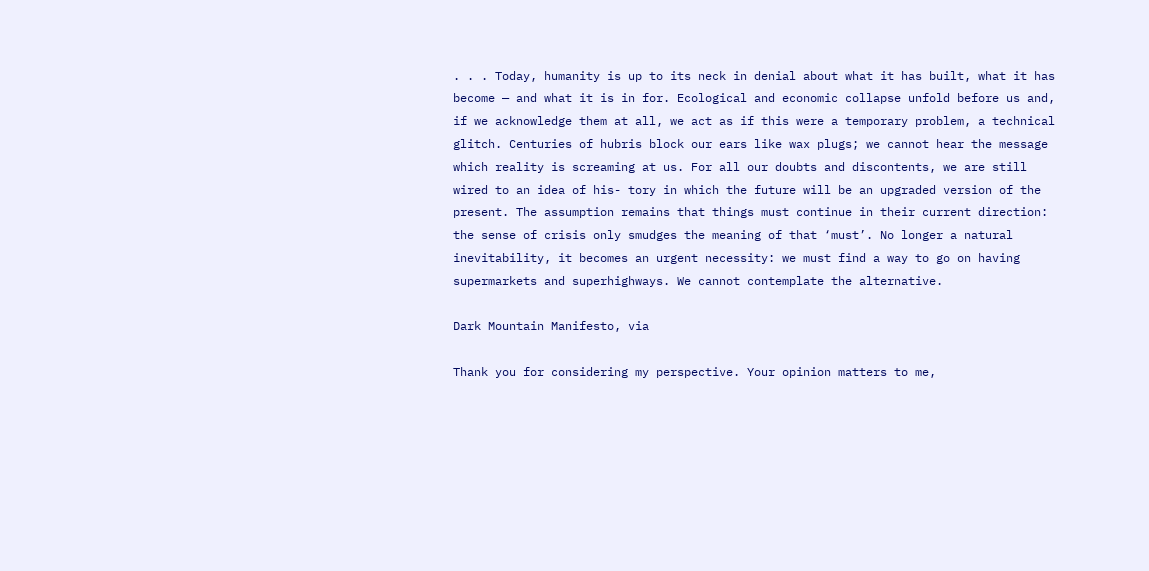. . . Today, humanity is up to its neck in denial about what it has built, what it has become — and what it is in for. Ecological and economic collapse unfold before us and, if we acknowledge them at all, we act as if this were a temporary problem, a technical glitch. Centuries of hubris block our ears like wax plugs; we cannot hear the message which reality is screaming at us. For all our doubts and discontents, we are still wired to an idea of his- tory in which the future will be an upgraded version of the present. The assumption remains that things must continue in their current direction: the sense of crisis only smudges the meaning of that ‘must’. No longer a natural inevitability, it becomes an urgent necessity: we must find a way to go on having supermarkets and superhighways. We cannot contemplate the alternative.

Dark Mountain Manifesto, via

Thank you for considering my perspective. Your opinion matters to me,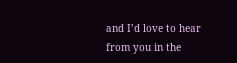and I’d love to hear from you in the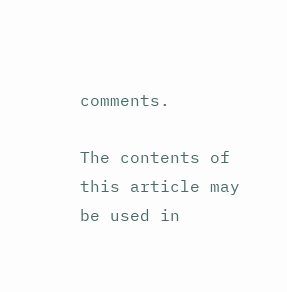comments.

The contents of this article may be used in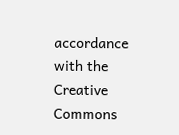accordance with the Creative Commons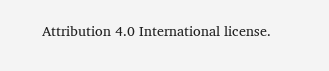Attribution 4.0 International license.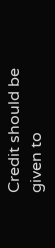Credit should be given to